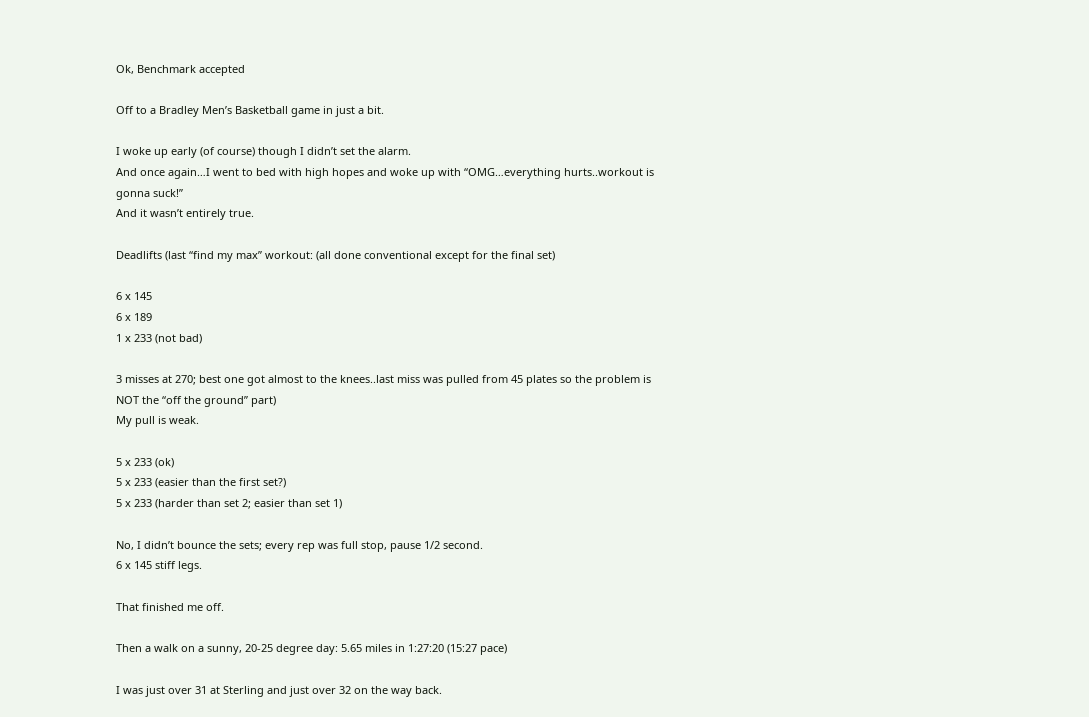Ok, Benchmark accepted

Off to a Bradley Men’s Basketball game in just a bit.

I woke up early (of course) though I didn’t set the alarm.
And once again…I went to bed with high hopes and woke up with “OMG…everything hurts..workout is gonna suck!”
And it wasn’t entirely true.

Deadlifts (last “find my max” workout: (all done conventional except for the final set)

6 x 145
6 x 189
1 x 233 (not bad)

3 misses at 270; best one got almost to the knees..last miss was pulled from 45 plates so the problem is NOT the “off the ground” part)
My pull is weak.

5 x 233 (ok)
5 x 233 (easier than the first set?)
5 x 233 (harder than set 2; easier than set 1)

No, I didn’t bounce the sets; every rep was full stop, pause 1/2 second.
6 x 145 stiff legs.

That finished me off.

Then a walk on a sunny, 20-25 degree day: 5.65 miles in 1:27:20 (15:27 pace)

I was just over 31 at Sterling and just over 32 on the way back.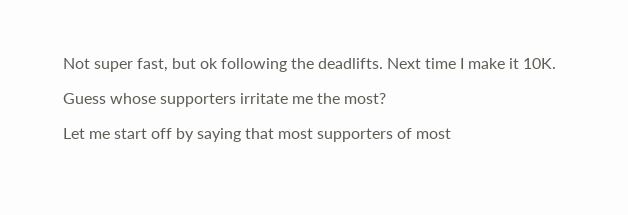Not super fast, but ok following the deadlifts. Next time I make it 10K.

Guess whose supporters irritate me the most?

Let me start off by saying that most supporters of most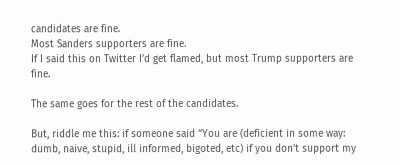candidates are fine.
Most Sanders supporters are fine.
If I said this on Twitter I’d get flamed, but most Trump supporters are fine.

The same goes for the rest of the candidates.

But, riddle me this: if someone said “You are (deficient in some way: dumb, naive, stupid, ill informed, bigoted, etc) if you don’t support my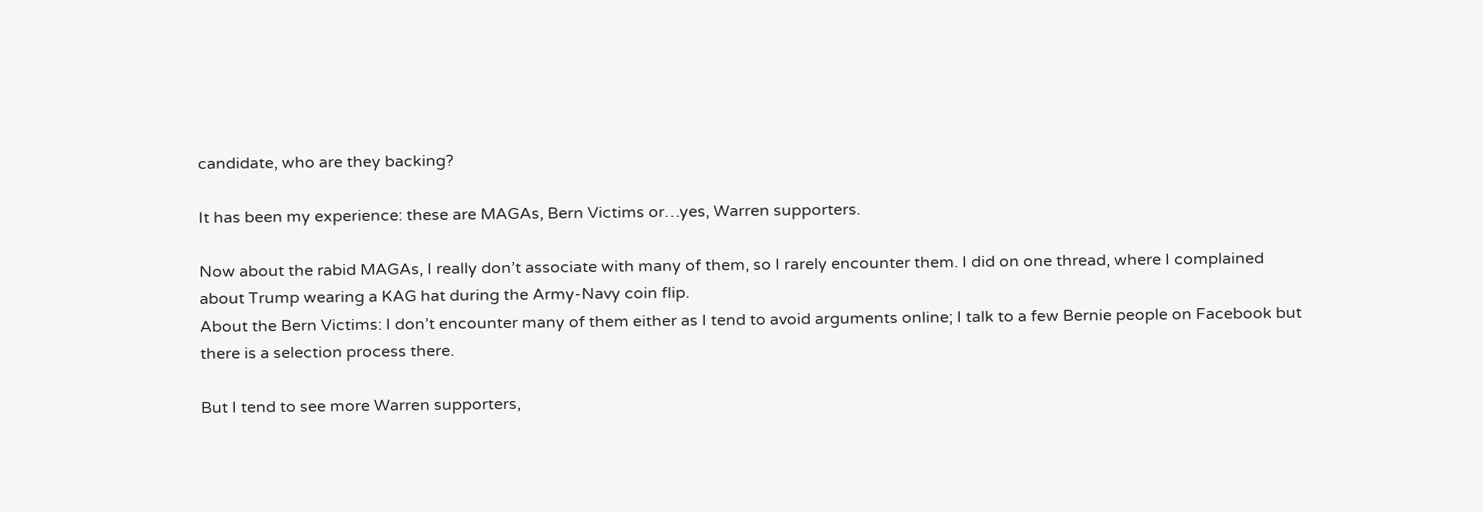candidate, who are they backing?

It has been my experience: these are MAGAs, Bern Victims or…yes, Warren supporters.

Now about the rabid MAGAs, I really don’t associate with many of them, so I rarely encounter them. I did on one thread, where I complained about Trump wearing a KAG hat during the Army-Navy coin flip.
About the Bern Victims: I don’t encounter many of them either as I tend to avoid arguments online; I talk to a few Bernie people on Facebook but there is a selection process there.

But I tend to see more Warren supporters,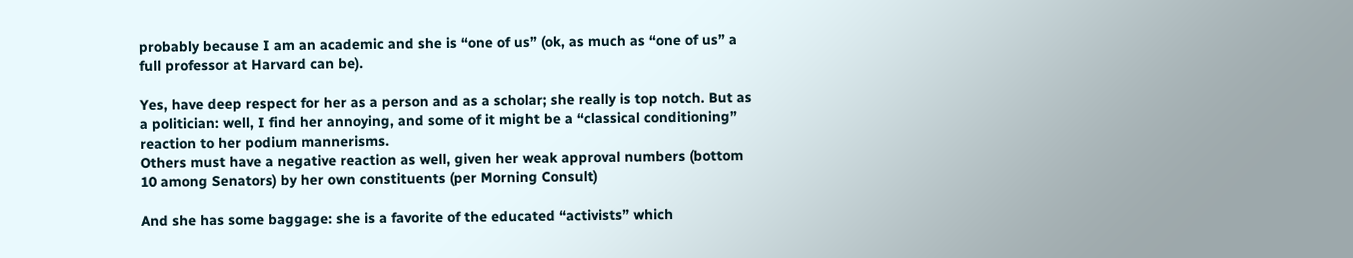probably because I am an academic and she is “one of us” (ok, as much as “one of us” a full professor at Harvard can be).

Yes, have deep respect for her as a person and as a scholar; she really is top notch. But as a politician: well, I find her annoying, and some of it might be a “classical conditioning” reaction to her podium mannerisms.
Others must have a negative reaction as well, given her weak approval numbers (bottom 10 among Senators) by her own constituents (per Morning Consult)

And she has some baggage: she is a favorite of the educated “activists” which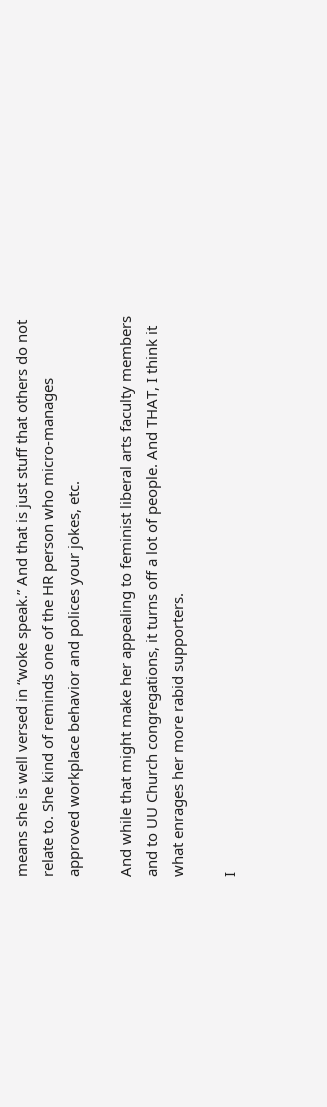means she is well versed in “woke speak.” And that is just stuff that others do not relate to. She kind of reminds one of the HR person who micro-manages approved workplace behavior and polices your jokes, etc.

And while that might make her appealing to feminist liberal arts faculty members and to UU Church congregations, it turns off a lot of people. And THAT, I think it what enrages her more rabid supporters.

I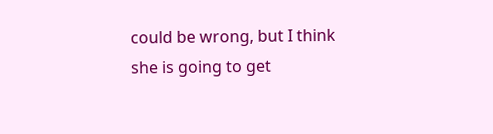could be wrong, but I think she is going to get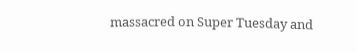massacred on Super Tuesday and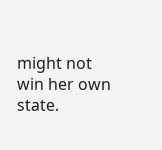might not win her own state.